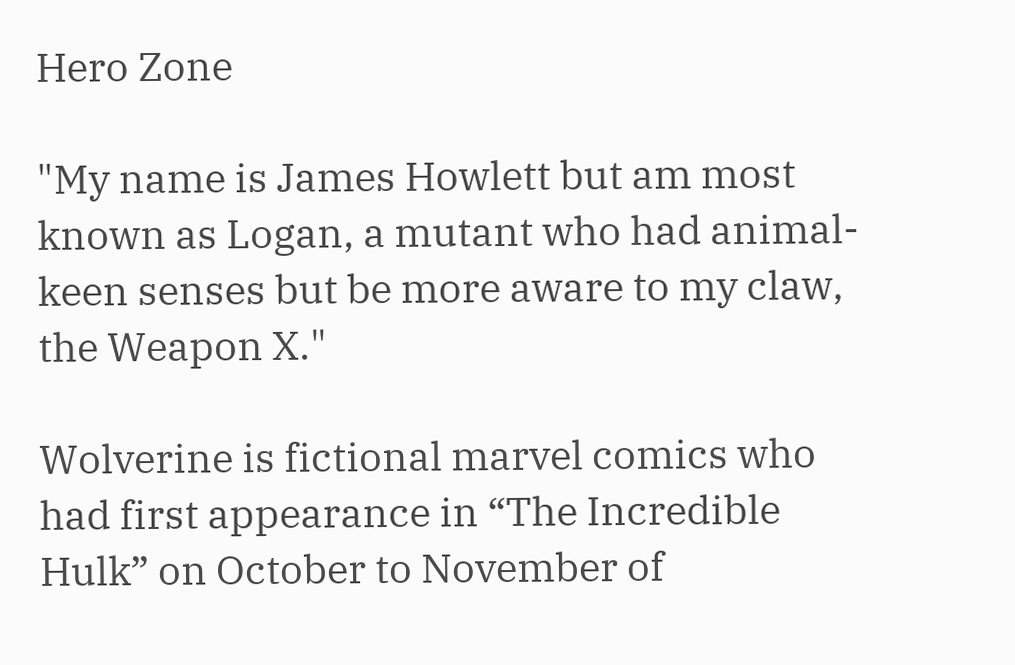Hero Zone

"My name is James Howlett but am most known as Logan, a mutant who had animal-keen senses but be more aware to my claw, the Weapon X."

Wolverine is fictional marvel comics who had first appearance in “The Incredible Hulk” on October to November of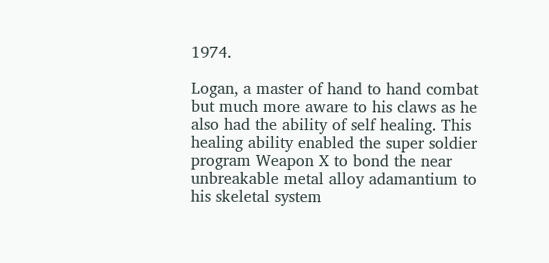1974.

Logan, a master of hand to hand combat but much more aware to his claws as he also had the ability of self healing. This healing ability enabled the super soldier program Weapon X to bond the near unbreakable metal alloy adamantium to his skeletal system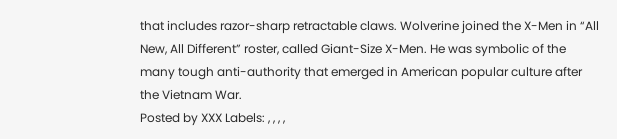that includes razor-sharp retractable claws. Wolverine joined the X-Men in “All New, All Different” roster, called Giant-Size X-Men. He was symbolic of the many tough anti-authority that emerged in American popular culture after the Vietnam War.
Posted by XXX Labels: , , , ,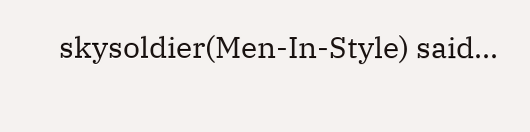skysoldier(Men-In-Style) said...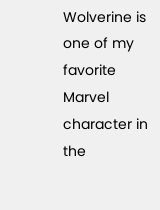Wolverine is one of my favorite Marvel character in the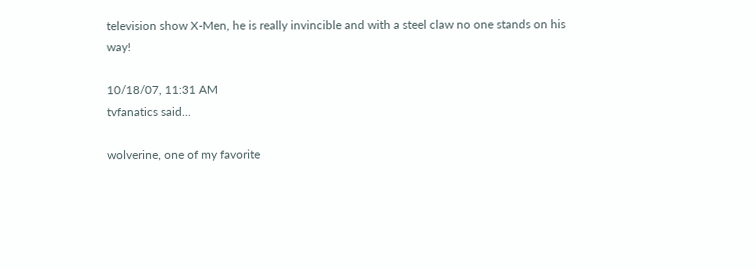television show X-Men, he is really invincible and with a steel claw no one stands on his way!

10/18/07, 11:31 AM
tvfanatics said...

wolverine, one of my favorite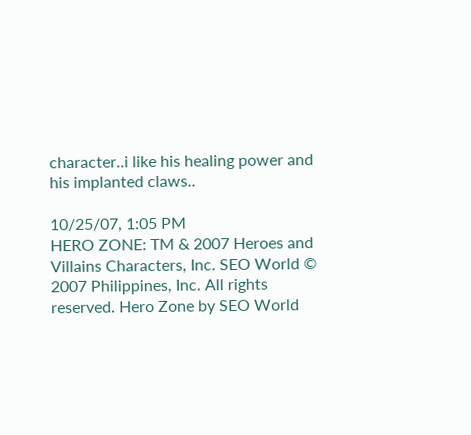character..i like his healing power and his implanted claws..

10/25/07, 1:05 PM
HERO ZONE: TM & 2007 Heroes and Villains Characters, Inc. SEO World © 2007 Philippines, Inc. All rights reserved. Hero Zone by SEO World